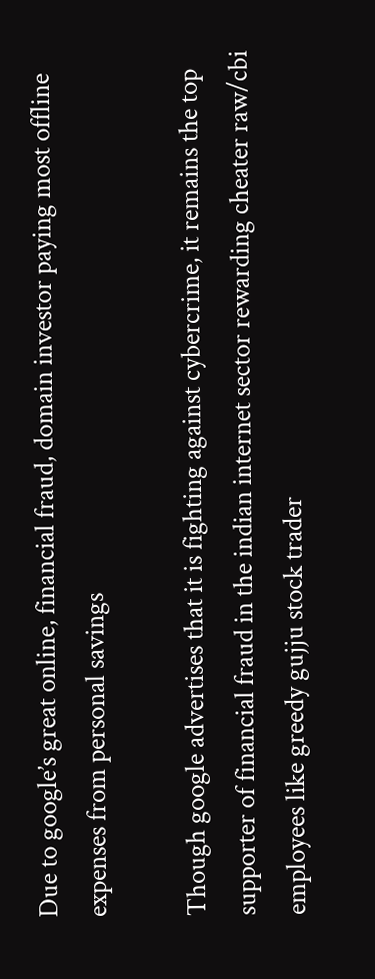Due to google’s great online, financial fraud, domain investor paying most offline expenses from personal savings

Though google advertises that it is fighting against cybercrime, it remains the top supporter of financial fraud in the indian internet sector rewarding cheater raw/cbi employees like greedy gujju stock trader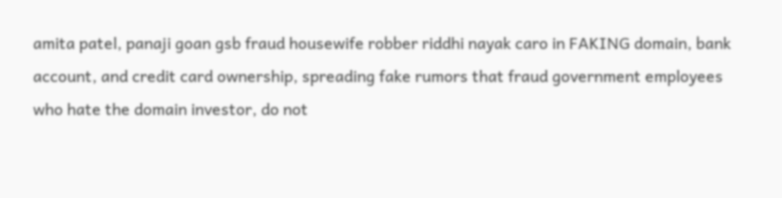amita patel, panaji goan gsb fraud housewife robber riddhi nayak caro in FAKING domain, bank account, and credit card ownership, spreading fake rumors that fraud government employees who hate the domain investor, do not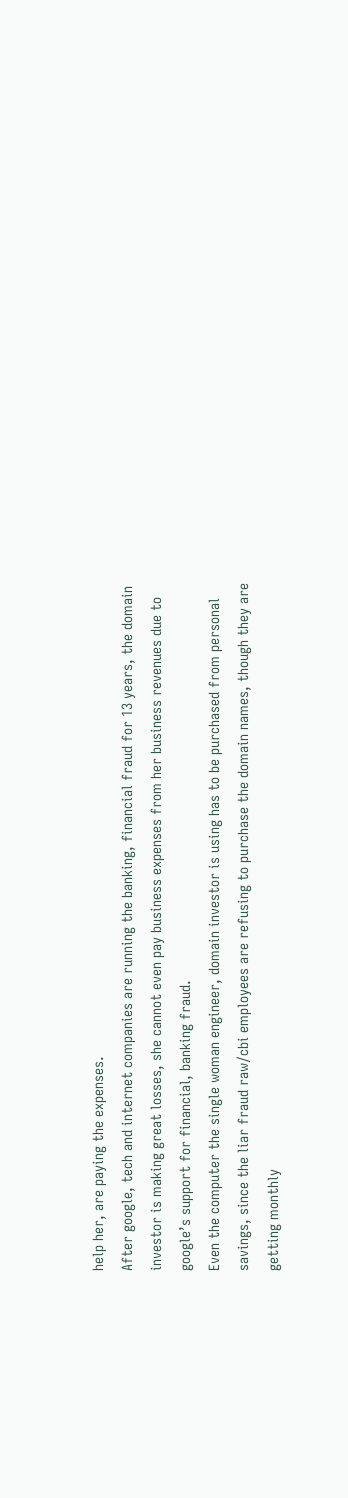help her, are paying the expenses.
After google, tech and internet companies are running the banking, financial fraud for 13 years, the domain investor is making great losses, she cannot even pay business expenses from her business revenues due to google’s support for financial, banking fraud.
Even the computer the single woman engineer, domain investor is using has to be purchased from personal savings, since the liar fraud raw/cbi employees are refusing to purchase the domain names, though they are getting monthly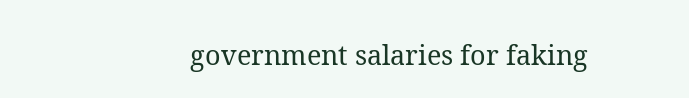government salaries for faking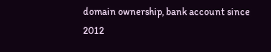domain ownership, bank account since 2012